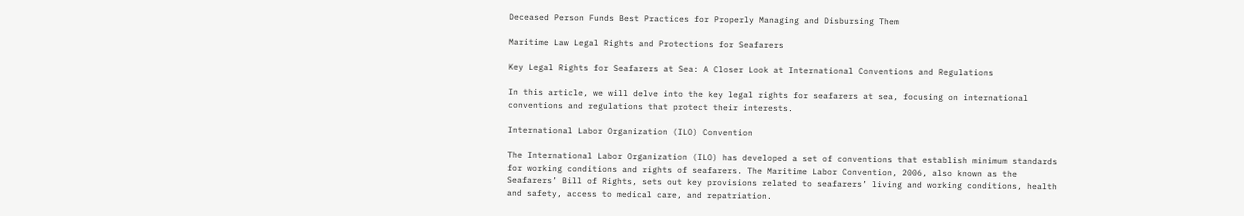Deceased Person Funds Best Practices for Properly Managing and Disbursing Them

Maritime Law Legal Rights and Protections for Seafarers

Key Legal Rights for Seafarers at Sea: A Closer Look at International Conventions and Regulations

In this article, we will delve into the key legal rights for seafarers at sea, focusing on international conventions and regulations that protect their interests.

International Labor Organization (ILO) Convention

The International Labor Organization (ILO) has developed a set of conventions that establish minimum standards for working conditions and rights of seafarers. The Maritime Labor Convention, 2006, also known as the Seafarers’ Bill of Rights, sets out key provisions related to seafarers’ living and working conditions, health and safety, access to medical care, and repatriation.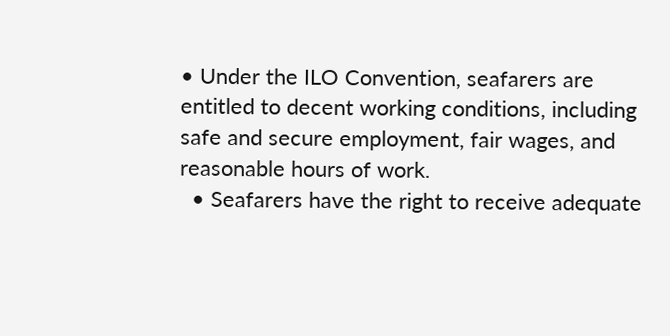• Under the ILO Convention, seafarers are entitled to decent working conditions, including safe and secure employment, fair wages, and reasonable hours of work.
  • Seafarers have the right to receive adequate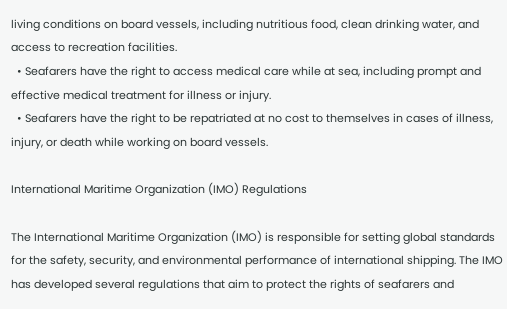living conditions on board vessels, including nutritious food, clean drinking water, and access to recreation facilities.
  • Seafarers have the right to access medical care while at sea, including prompt and effective medical treatment for illness or injury.
  • Seafarers have the right to be repatriated at no cost to themselves in cases of illness, injury, or death while working on board vessels.

International Maritime Organization (IMO) Regulations

The International Maritime Organization (IMO) is responsible for setting global standards for the safety, security, and environmental performance of international shipping. The IMO has developed several regulations that aim to protect the rights of seafarers and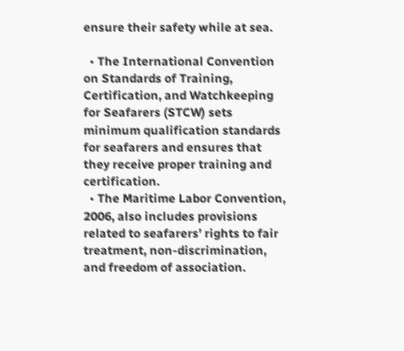ensure their safety while at sea.

  • The International Convention on Standards of Training, Certification, and Watchkeeping for Seafarers (STCW) sets minimum qualification standards for seafarers and ensures that they receive proper training and certification.
  • The Maritime Labor Convention, 2006, also includes provisions related to seafarers’ rights to fair treatment, non-discrimination, and freedom of association.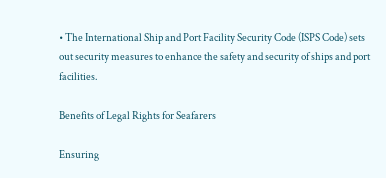• The International Ship and Port Facility Security Code (ISPS Code) sets out security measures to enhance the safety and security of ships and port facilities.

Benefits of Legal Rights for Seafarers

Ensuring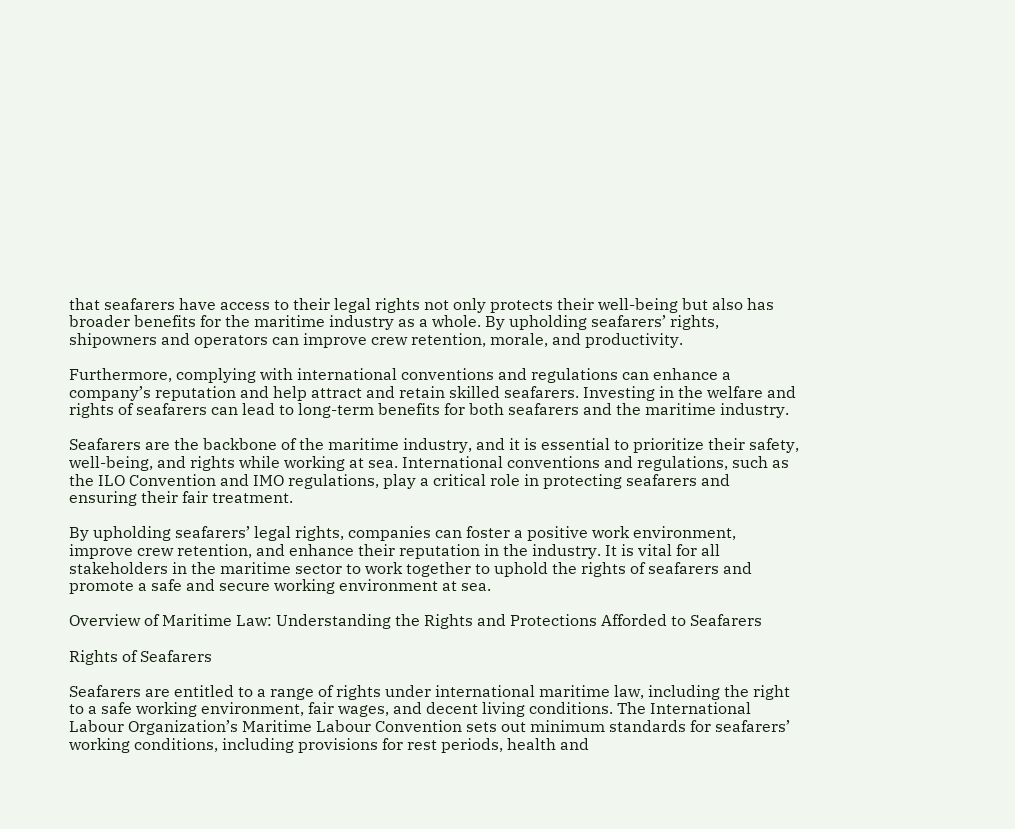that seafarers have access to their legal rights not only protects their well-being but also has broader benefits for the maritime industry as a whole. By upholding seafarers’ rights, shipowners and operators can improve crew retention, morale, and productivity.

Furthermore, complying with international conventions and regulations can enhance a company’s reputation and help attract and retain skilled seafarers. Investing in the welfare and rights of seafarers can lead to long-term benefits for both seafarers and the maritime industry.

Seafarers are the backbone of the maritime industry, and it is essential to prioritize their safety, well-being, and rights while working at sea. International conventions and regulations, such as the ILO Convention and IMO regulations, play a critical role in protecting seafarers and ensuring their fair treatment.

By upholding seafarers’ legal rights, companies can foster a positive work environment, improve crew retention, and enhance their reputation in the industry. It is vital for all stakeholders in the maritime sector to work together to uphold the rights of seafarers and promote a safe and secure working environment at sea.

Overview of Maritime Law: Understanding the Rights and Protections Afforded to Seafarers

Rights of Seafarers

Seafarers are entitled to a range of rights under international maritime law, including the right to a safe working environment, fair wages, and decent living conditions. The International Labour Organization’s Maritime Labour Convention sets out minimum standards for seafarers’ working conditions, including provisions for rest periods, health and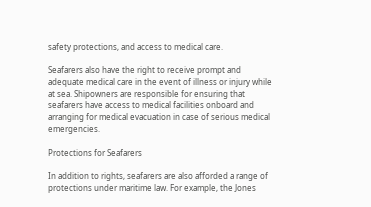safety protections, and access to medical care.

Seafarers also have the right to receive prompt and adequate medical care in the event of illness or injury while at sea. Shipowners are responsible for ensuring that seafarers have access to medical facilities onboard and arranging for medical evacuation in case of serious medical emergencies.

Protections for Seafarers

In addition to rights, seafarers are also afforded a range of protections under maritime law. For example, the Jones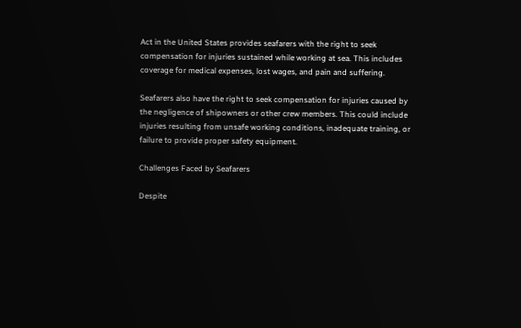Act in the United States provides seafarers with the right to seek compensation for injuries sustained while working at sea. This includes coverage for medical expenses, lost wages, and pain and suffering.

Seafarers also have the right to seek compensation for injuries caused by the negligence of shipowners or other crew members. This could include injuries resulting from unsafe working conditions, inadequate training, or failure to provide proper safety equipment.

Challenges Faced by Seafarers

Despite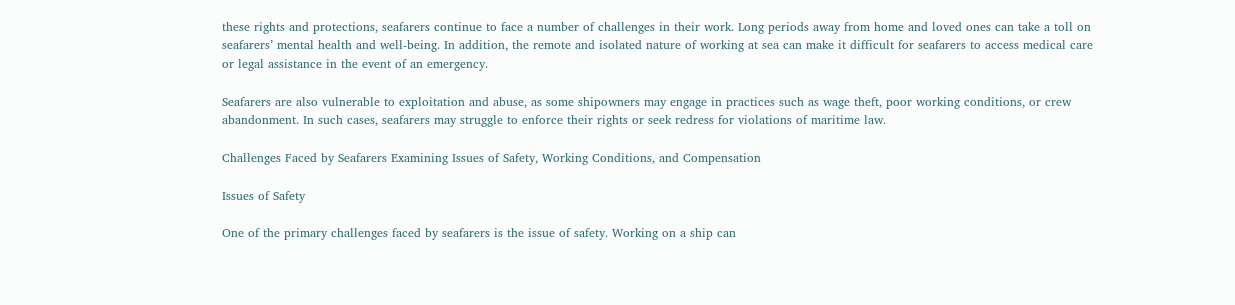these rights and protections, seafarers continue to face a number of challenges in their work. Long periods away from home and loved ones can take a toll on seafarers’ mental health and well-being. In addition, the remote and isolated nature of working at sea can make it difficult for seafarers to access medical care or legal assistance in the event of an emergency.

Seafarers are also vulnerable to exploitation and abuse, as some shipowners may engage in practices such as wage theft, poor working conditions, or crew abandonment. In such cases, seafarers may struggle to enforce their rights or seek redress for violations of maritime law.

Challenges Faced by Seafarers Examining Issues of Safety, Working Conditions, and Compensation

Issues of Safety

One of the primary challenges faced by seafarers is the issue of safety. Working on a ship can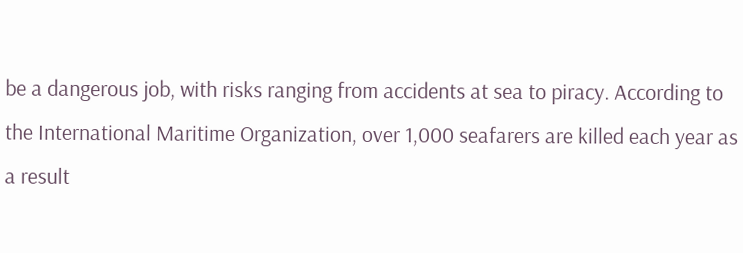be a dangerous job, with risks ranging from accidents at sea to piracy. According to the International Maritime Organization, over 1,000 seafarers are killed each year as a result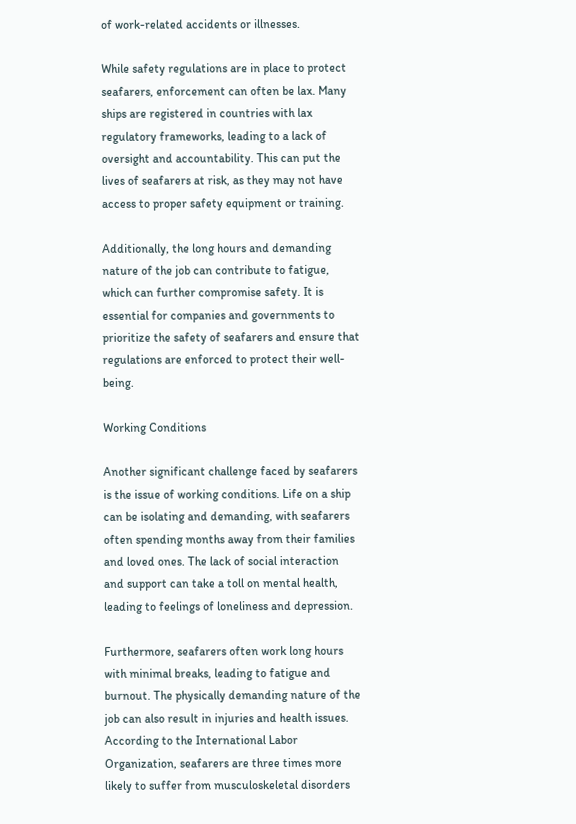of work-related accidents or illnesses.

While safety regulations are in place to protect seafarers, enforcement can often be lax. Many ships are registered in countries with lax regulatory frameworks, leading to a lack of oversight and accountability. This can put the lives of seafarers at risk, as they may not have access to proper safety equipment or training.

Additionally, the long hours and demanding nature of the job can contribute to fatigue, which can further compromise safety. It is essential for companies and governments to prioritize the safety of seafarers and ensure that regulations are enforced to protect their well-being.

Working Conditions

Another significant challenge faced by seafarers is the issue of working conditions. Life on a ship can be isolating and demanding, with seafarers often spending months away from their families and loved ones. The lack of social interaction and support can take a toll on mental health, leading to feelings of loneliness and depression.

Furthermore, seafarers often work long hours with minimal breaks, leading to fatigue and burnout. The physically demanding nature of the job can also result in injuries and health issues. According to the International Labor Organization, seafarers are three times more likely to suffer from musculoskeletal disorders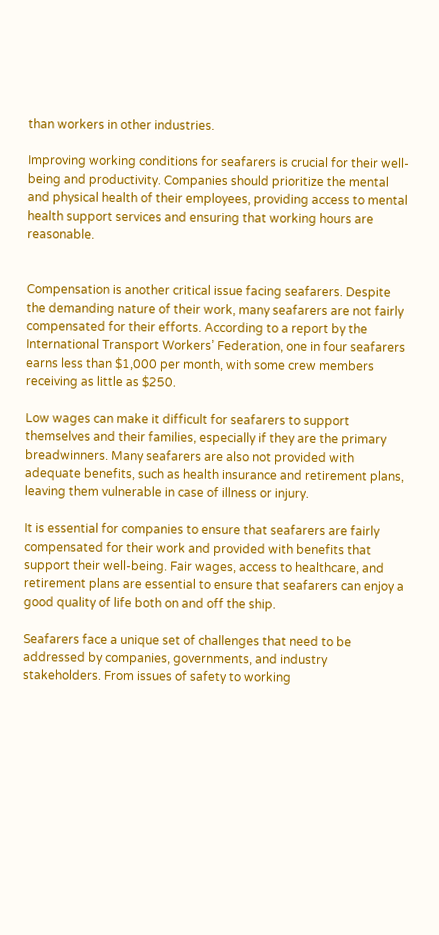than workers in other industries.

Improving working conditions for seafarers is crucial for their well-being and productivity. Companies should prioritize the mental and physical health of their employees, providing access to mental health support services and ensuring that working hours are reasonable.


Compensation is another critical issue facing seafarers. Despite the demanding nature of their work, many seafarers are not fairly compensated for their efforts. According to a report by the International Transport Workers’ Federation, one in four seafarers earns less than $1,000 per month, with some crew members receiving as little as $250.

Low wages can make it difficult for seafarers to support themselves and their families, especially if they are the primary breadwinners. Many seafarers are also not provided with adequate benefits, such as health insurance and retirement plans, leaving them vulnerable in case of illness or injury.

It is essential for companies to ensure that seafarers are fairly compensated for their work and provided with benefits that support their well-being. Fair wages, access to healthcare, and retirement plans are essential to ensure that seafarers can enjoy a good quality of life both on and off the ship.

Seafarers face a unique set of challenges that need to be addressed by companies, governments, and industry stakeholders. From issues of safety to working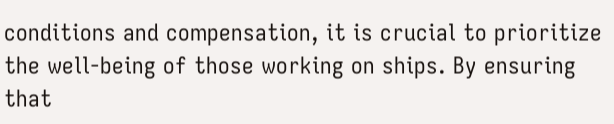conditions and compensation, it is crucial to prioritize the well-being of those working on ships. By ensuring that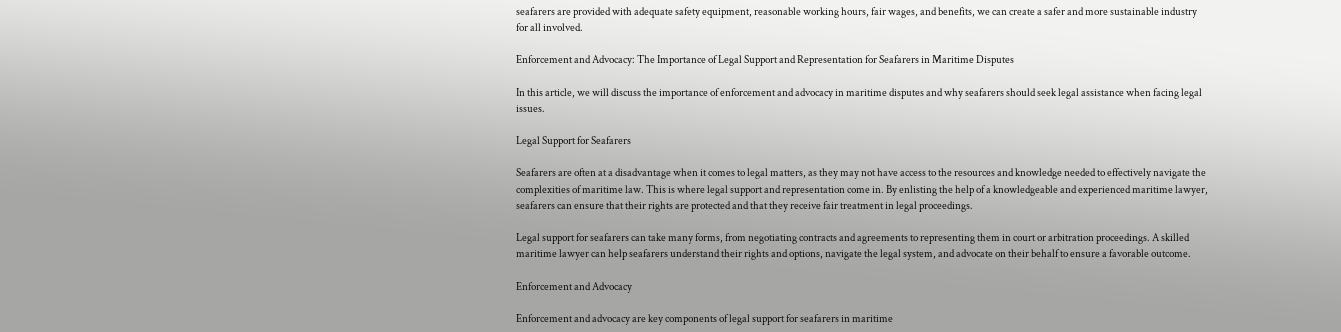seafarers are provided with adequate safety equipment, reasonable working hours, fair wages, and benefits, we can create a safer and more sustainable industry for all involved.

Enforcement and Advocacy: The Importance of Legal Support and Representation for Seafarers in Maritime Disputes

In this article, we will discuss the importance of enforcement and advocacy in maritime disputes and why seafarers should seek legal assistance when facing legal issues.

Legal Support for Seafarers

Seafarers are often at a disadvantage when it comes to legal matters, as they may not have access to the resources and knowledge needed to effectively navigate the complexities of maritime law. This is where legal support and representation come in. By enlisting the help of a knowledgeable and experienced maritime lawyer, seafarers can ensure that their rights are protected and that they receive fair treatment in legal proceedings.

Legal support for seafarers can take many forms, from negotiating contracts and agreements to representing them in court or arbitration proceedings. A skilled maritime lawyer can help seafarers understand their rights and options, navigate the legal system, and advocate on their behalf to ensure a favorable outcome.

Enforcement and Advocacy

Enforcement and advocacy are key components of legal support for seafarers in maritime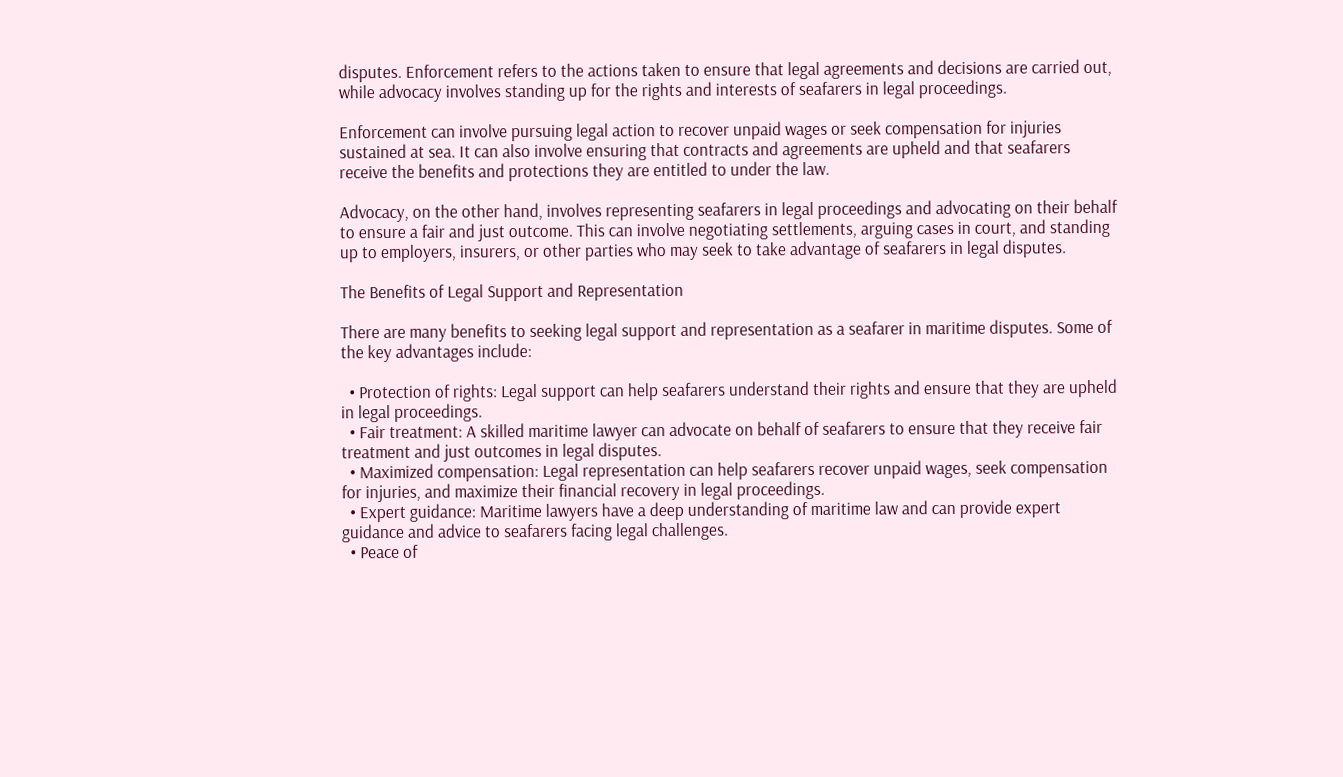disputes. Enforcement refers to the actions taken to ensure that legal agreements and decisions are carried out, while advocacy involves standing up for the rights and interests of seafarers in legal proceedings.

Enforcement can involve pursuing legal action to recover unpaid wages or seek compensation for injuries sustained at sea. It can also involve ensuring that contracts and agreements are upheld and that seafarers receive the benefits and protections they are entitled to under the law.

Advocacy, on the other hand, involves representing seafarers in legal proceedings and advocating on their behalf to ensure a fair and just outcome. This can involve negotiating settlements, arguing cases in court, and standing up to employers, insurers, or other parties who may seek to take advantage of seafarers in legal disputes.

The Benefits of Legal Support and Representation

There are many benefits to seeking legal support and representation as a seafarer in maritime disputes. Some of the key advantages include:

  • Protection of rights: Legal support can help seafarers understand their rights and ensure that they are upheld in legal proceedings.
  • Fair treatment: A skilled maritime lawyer can advocate on behalf of seafarers to ensure that they receive fair treatment and just outcomes in legal disputes.
  • Maximized compensation: Legal representation can help seafarers recover unpaid wages, seek compensation for injuries, and maximize their financial recovery in legal proceedings.
  • Expert guidance: Maritime lawyers have a deep understanding of maritime law and can provide expert guidance and advice to seafarers facing legal challenges.
  • Peace of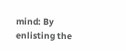mind: By enlisting the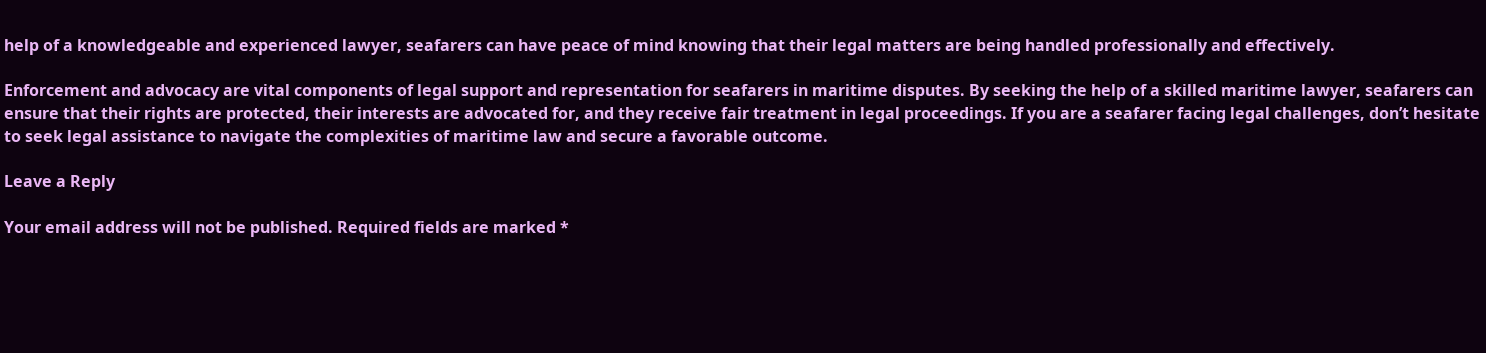help of a knowledgeable and experienced lawyer, seafarers can have peace of mind knowing that their legal matters are being handled professionally and effectively.

Enforcement and advocacy are vital components of legal support and representation for seafarers in maritime disputes. By seeking the help of a skilled maritime lawyer, seafarers can ensure that their rights are protected, their interests are advocated for, and they receive fair treatment in legal proceedings. If you are a seafarer facing legal challenges, don’t hesitate to seek legal assistance to navigate the complexities of maritime law and secure a favorable outcome.

Leave a Reply

Your email address will not be published. Required fields are marked *